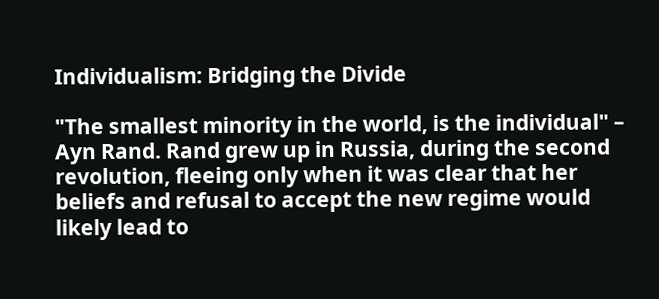Individualism: Bridging the Divide

"The smallest minority in the world, is the individual" – Ayn Rand. Rand grew up in Russia, during the second revolution, fleeing only when it was clear that her beliefs and refusal to accept the new regime would likely lead to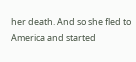her death. And so she fled to America and started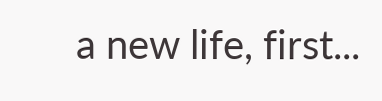a new life, first...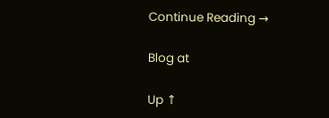Continue Reading →

Blog at

Up ↑